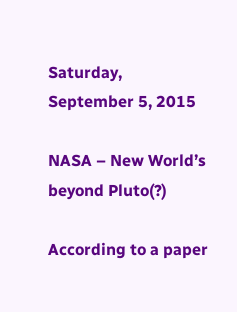Saturday, September 5, 2015

NASA – New World’s beyond Pluto(?)

According to a paper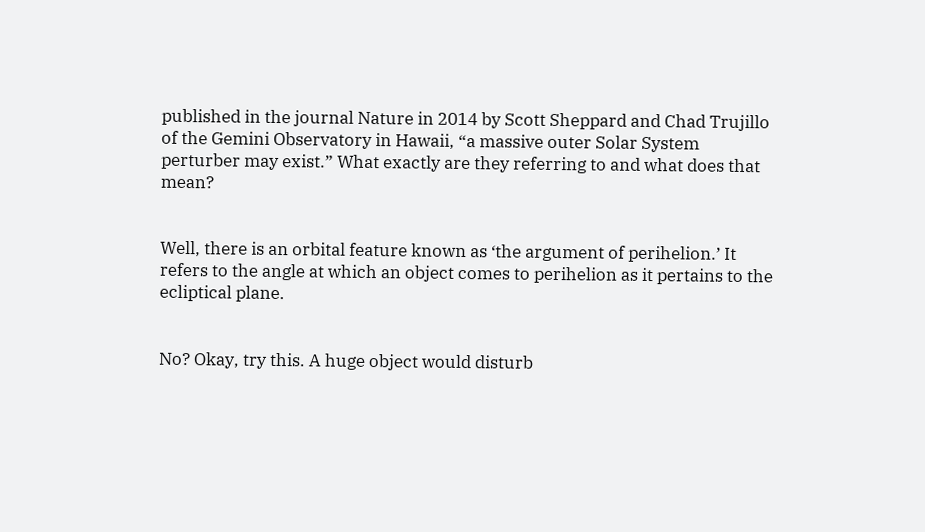published in the journal Nature in 2014 by Scott Sheppard and Chad Trujillo of the Gemini Observatory in Hawaii, “a massive outer Solar System perturber may exist.” What exactly are they referring to and what does that mean?


Well, there is an orbital feature known as ‘the argument of perihelion.’ It refers to the angle at which an object comes to perihelion as it pertains to the ecliptical plane.


No? Okay, try this. A huge object would disturb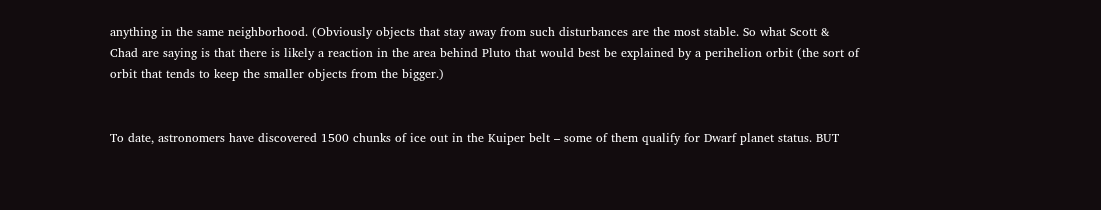anything in the same neighborhood. (Obviously objects that stay away from such disturbances are the most stable. So what Scott & Chad are saying is that there is likely a reaction in the area behind Pluto that would best be explained by a perihelion orbit (the sort of orbit that tends to keep the smaller objects from the bigger.)


To date, astronomers have discovered 1500 chunks of ice out in the Kuiper belt – some of them qualify for Dwarf planet status. BUT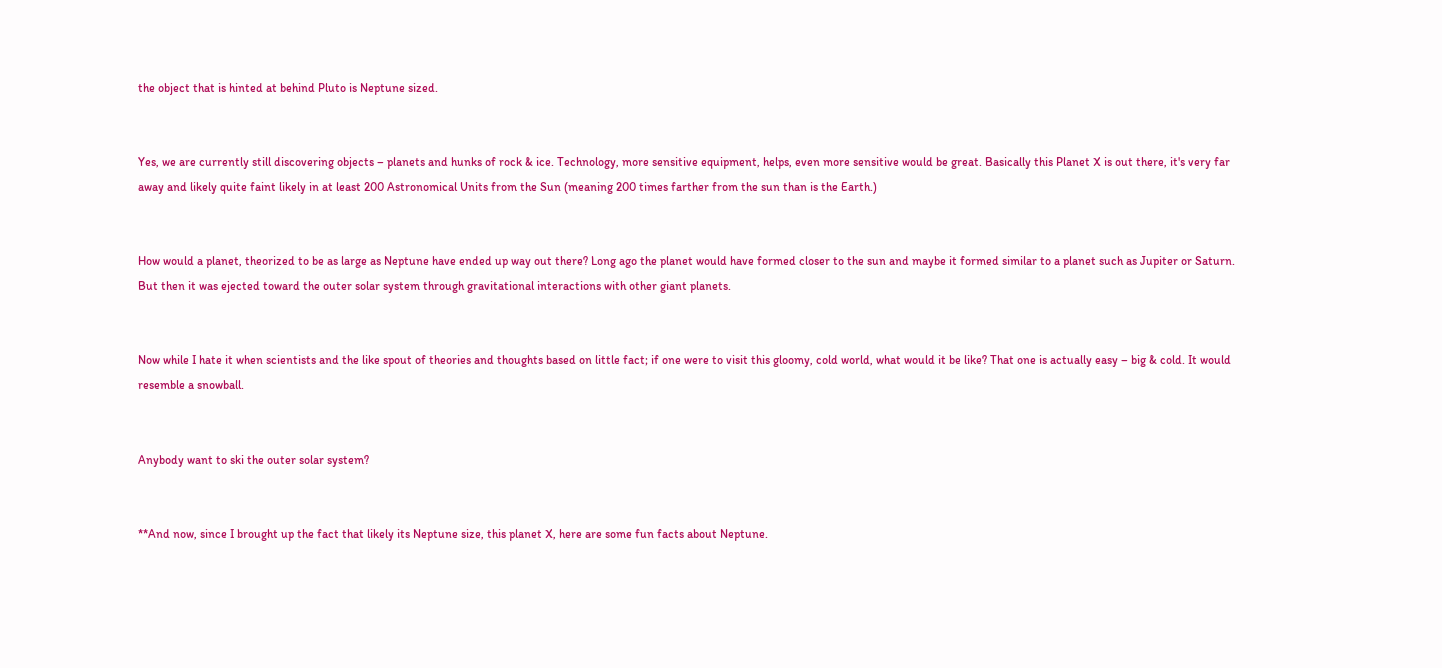the object that is hinted at behind Pluto is Neptune sized.


Yes, we are currently still discovering objects – planets and hunks of rock & ice. Technology, more sensitive equipment, helps, even more sensitive would be great. Basically this Planet X is out there, it's very far away and likely quite faint likely in at least 200 Astronomical Units from the Sun (meaning 200 times farther from the sun than is the Earth.)


How would a planet, theorized to be as large as Neptune have ended up way out there? Long ago the planet would have formed closer to the sun and maybe it formed similar to a planet such as Jupiter or Saturn. But then it was ejected toward the outer solar system through gravitational interactions with other giant planets.


Now while I hate it when scientists and the like spout of theories and thoughts based on little fact; if one were to visit this gloomy, cold world, what would it be like? That one is actually easy – big & cold. It would resemble a snowball.


Anybody want to ski the outer solar system?


**And now, since I brought up the fact that likely its Neptune size, this planet X, here are some fun facts about Neptune.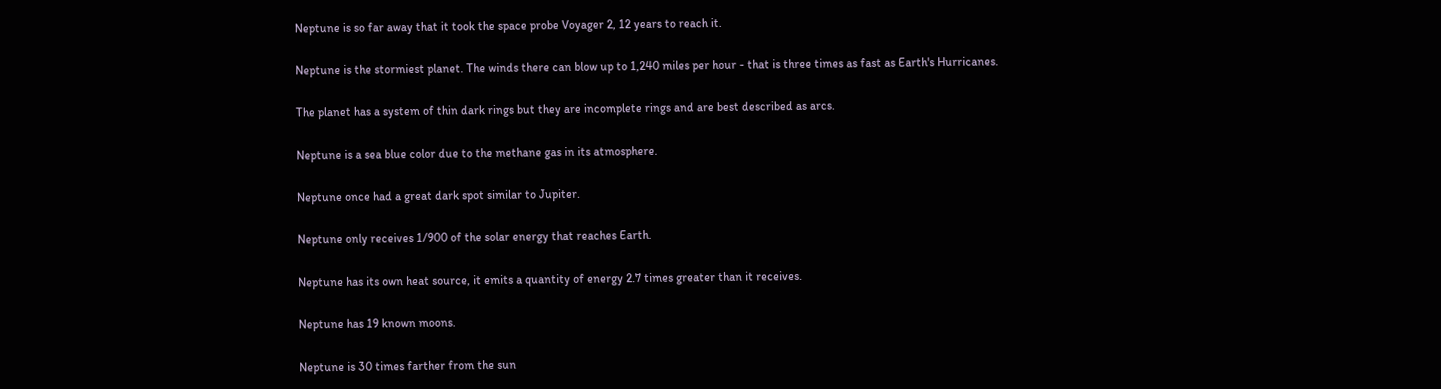Neptune is so far away that it took the space probe Voyager 2, 12 years to reach it.

Neptune is the stormiest planet. The winds there can blow up to 1,240 miles per hour - that is three times as fast as Earth's Hurricanes.

The planet has a system of thin dark rings but they are incomplete rings and are best described as arcs.

Neptune is a sea blue color due to the methane gas in its atmosphere.

Neptune once had a great dark spot similar to Jupiter.

Neptune only receives 1/900 of the solar energy that reaches Earth.

Neptune has its own heat source, it emits a quantity of energy 2.7 times greater than it receives.

Neptune has 19 known moons.

Neptune is 30 times farther from the sun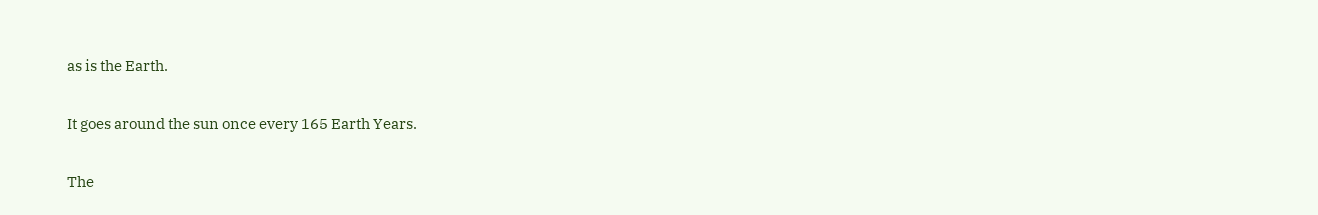as is the Earth.

It goes around the sun once every 165 Earth Years.

The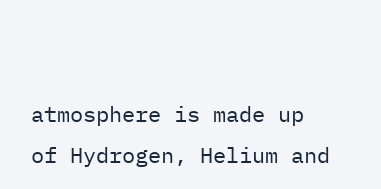atmosphere is made up of Hydrogen, Helium and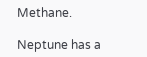Methane.

Neptune has a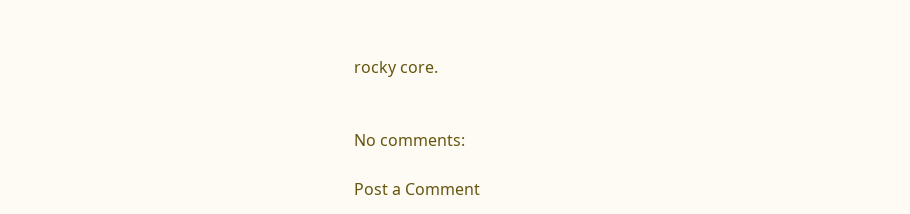rocky core.


No comments:

Post a Comment